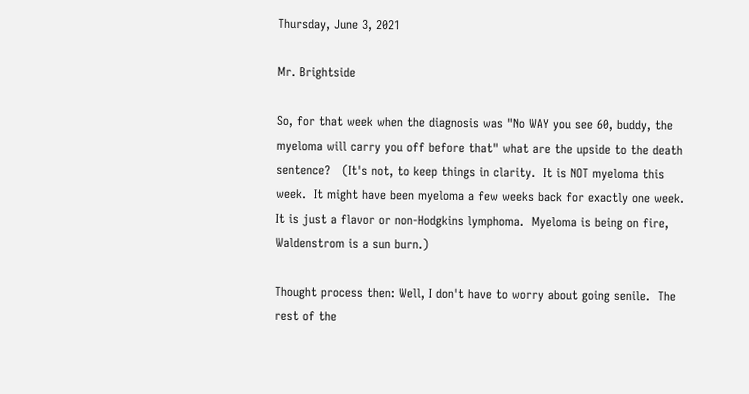Thursday, June 3, 2021

Mr. Brightside

So, for that week when the diagnosis was "No WAY you see 60, buddy, the myeloma will carry you off before that" what are the upside to the death sentence?   (It's not, to keep things in clarity.  It is NOT myeloma this week.  It might have been myeloma a few weeks back for exactly one week.  It is just a flavor or non-Hodgkins lymphoma.  Myeloma is being on fire, Waldenstrom is a sun burn.)

Thought process then: Well, I don't have to worry about going senile.  The rest of the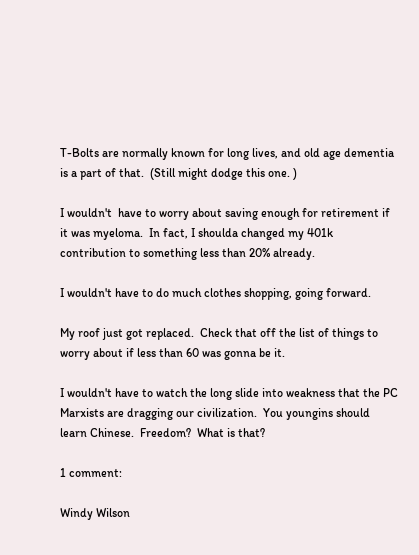T-Bolts are normally known for long lives, and old age dementia is a part of that.  (Still might dodge this one. )

I wouldn't  have to worry about saving enough for retirement if it was myeloma.  In fact, I shoulda changed my 401k contribution to something less than 20% already.

I wouldn't have to do much clothes shopping, going forward.

My roof just got replaced.  Check that off the list of things to worry about if less than 60 was gonna be it.

I wouldn't have to watch the long slide into weakness that the PC Marxists are dragging our civilization.  You youngins should learn Chinese.  Freedom?  What is that?

1 comment:

Windy Wilson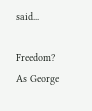said...

Freedom? As George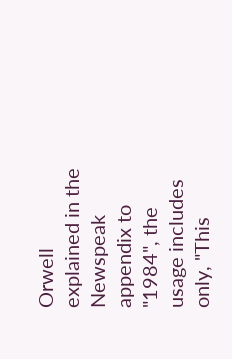Orwell explained in the Newspeak appendix to "1984", the usage includes only, "This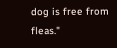dog is free from fleas."